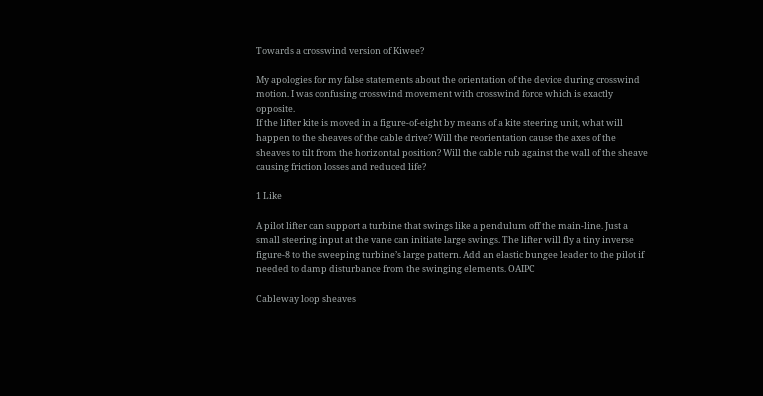Towards a crosswind version of Kiwee?

My apologies for my false statements about the orientation of the device during crosswind motion. I was confusing crosswind movement with crosswind force which is exactly opposite.
If the lifter kite is moved in a figure-of-eight by means of a kite steering unit, what will happen to the sheaves of the cable drive? Will the reorientation cause the axes of the sheaves to tilt from the horizontal position? Will the cable rub against the wall of the sheave causing friction losses and reduced life?

1 Like

A pilot lifter can support a turbine that swings like a pendulum off the main-line. Just a small steering input at the vane can initiate large swings. The lifter will fly a tiny inverse figure-8 to the sweeping turbine’s large pattern. Add an elastic bungee leader to the pilot if needed to damp disturbance from the swinging elements. OAIPC

Cableway loop sheaves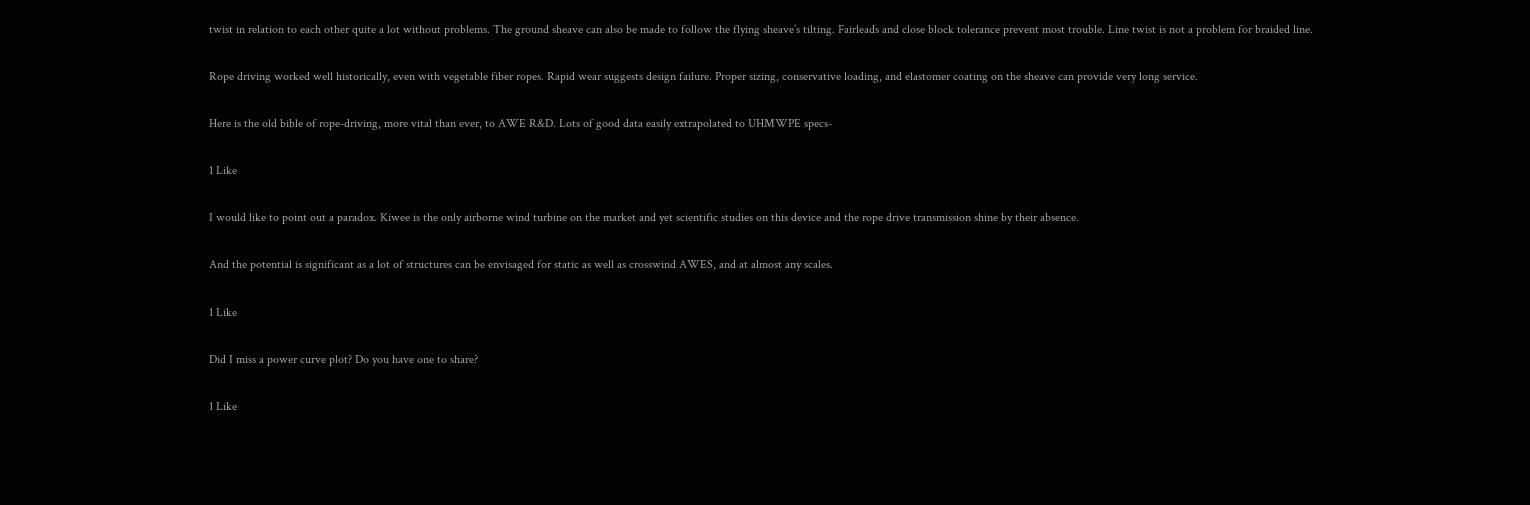twist in relation to each other quite a lot without problems. The ground sheave can also be made to follow the flying sheave’s tilting. Fairleads and close block tolerance prevent most trouble. Line twist is not a problem for braided line.

Rope driving worked well historically, even with vegetable fiber ropes. Rapid wear suggests design failure. Proper sizing, conservative loading, and elastomer coating on the sheave can provide very long service.

Here is the old bible of rope-driving, more vital than ever, to AWE R&D. Lots of good data easily extrapolated to UHMWPE specs-

1 Like

I would like to point out a paradox. Kiwee is the only airborne wind turbine on the market and yet scientific studies on this device and the rope drive transmission shine by their absence.

And the potential is significant as a lot of structures can be envisaged for static as well as crosswind AWES, and at almost any scales.

1 Like

Did I miss a power curve plot? Do you have one to share?

1 Like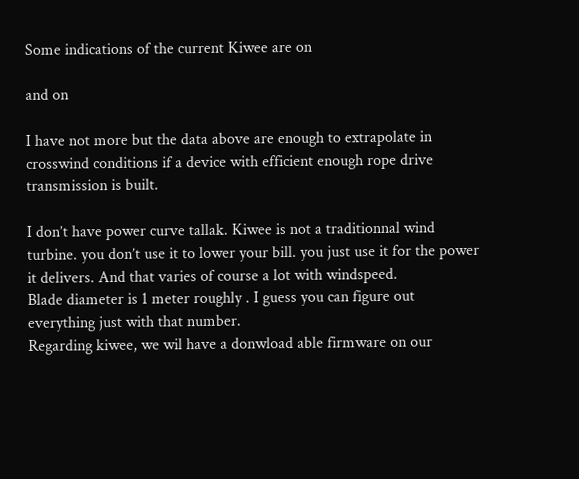Some indications of the current Kiwee are on

and on

I have not more but the data above are enough to extrapolate in crosswind conditions if a device with efficient enough rope drive transmission is built.

I don’t have power curve tallak. Kiwee is not a traditionnal wind turbine. you don’t use it to lower your bill. you just use it for the power it delivers. And that varies of course a lot with windspeed.
Blade diameter is 1 meter roughly . I guess you can figure out everything just with that number.
Regarding kiwee, we wil have a donwload able firmware on our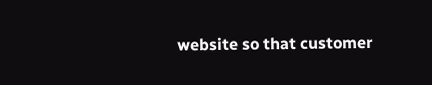website so that customer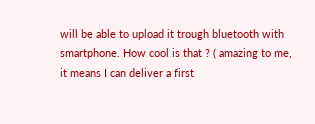will be able to upload it trough bluetooth with smartphone. How cool is that ? ( amazing to me, it means I can deliver a first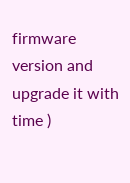firmware version and upgrade it with time )